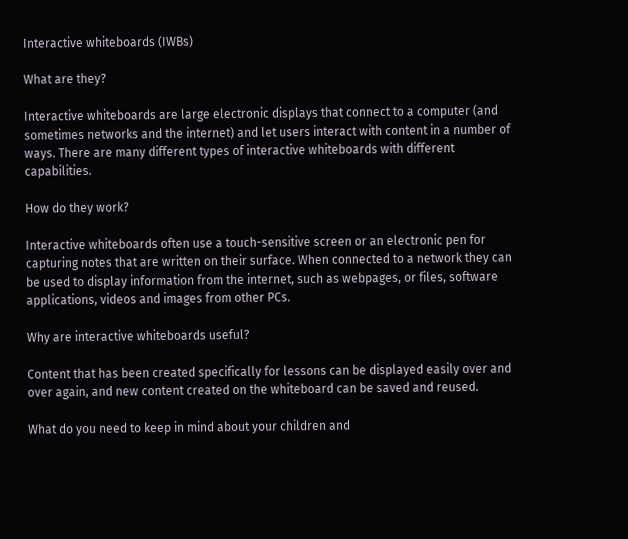Interactive whiteboards (IWBs)

What are they?

Interactive whiteboards are large electronic displays that connect to a computer (and sometimes networks and the internet) and let users interact with content in a number of ways. There are many different types of interactive whiteboards with different capabilities.

How do they work?

Interactive whiteboards often use a touch-sensitive screen or an electronic pen for capturing notes that are written on their surface. When connected to a network they can be used to display information from the internet, such as webpages, or files, software applications, videos and images from other PCs.

Why are interactive whiteboards useful?

Content that has been created specifically for lessons can be displayed easily over and over again, and new content created on the whiteboard can be saved and reused.

What do you need to keep in mind about your children and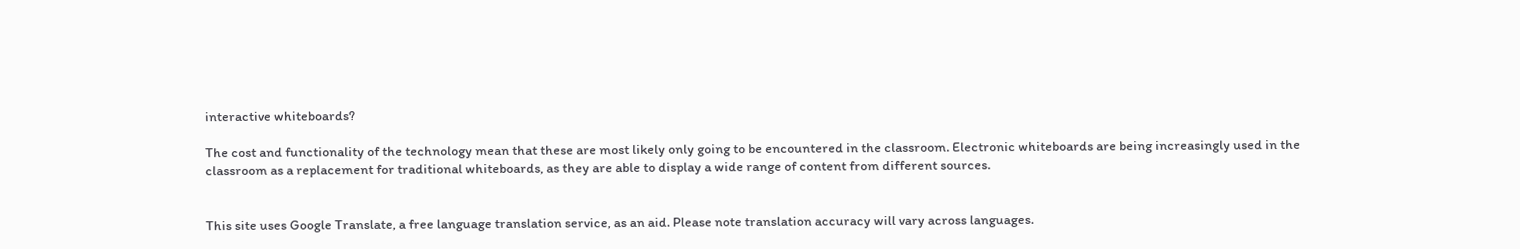interactive whiteboards?

The cost and functionality of the technology mean that these are most likely only going to be encountered in the classroom. Electronic whiteboards are being increasingly used in the classroom as a replacement for traditional whiteboards, as they are able to display a wide range of content from different sources.


This site uses Google Translate, a free language translation service, as an aid. Please note translation accuracy will vary across languages.